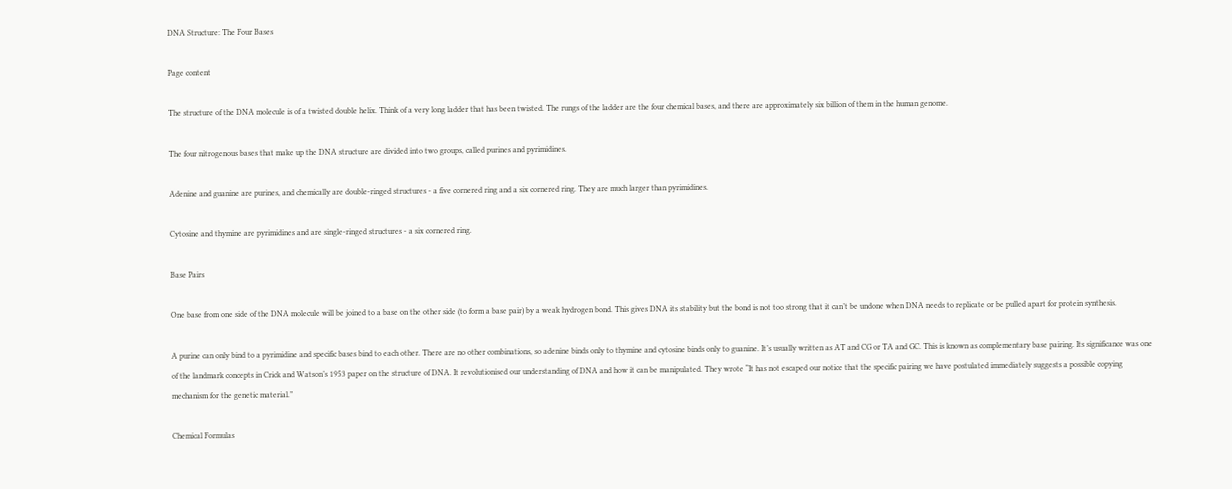DNA Structure: The Four Bases

Page content

The structure of the DNA molecule is of a twisted double helix. Think of a very long ladder that has been twisted. The rungs of the ladder are the four chemical bases, and there are approximately six billion of them in the human genome.

The four nitrogenous bases that make up the DNA structure are divided into two groups, called purines and pyrimidines.

Adenine and guanine are purines, and chemically are double-ringed structures - a five cornered ring and a six cornered ring. They are much larger than pyrimidines.

Cytosine and thymine are pyrimidines and are single-ringed structures - a six cornered ring.

Base Pairs

One base from one side of the DNA molecule will be joined to a base on the other side (to form a base pair) by a weak hydrogen bond. This gives DNA its stability but the bond is not too strong that it can’t be undone when DNA needs to replicate or be pulled apart for protein synthesis.

A purine can only bind to a pyrimidine and specific bases bind to each other. There are no other combinations, so adenine binds only to thymine and cytosine binds only to guanine. It’s usually written as AT and CG or TA and GC. This is known as complementary base pairing. Its significance was one of the landmark concepts in Crick and Watson’s 1953 paper on the structure of DNA. It revolutionised our understanding of DNA and how it can be manipulated. They wrote “It has not escaped our notice that the specific pairing we have postulated immediately suggests a possible copying mechanism for the genetic material.”

Chemical Formulas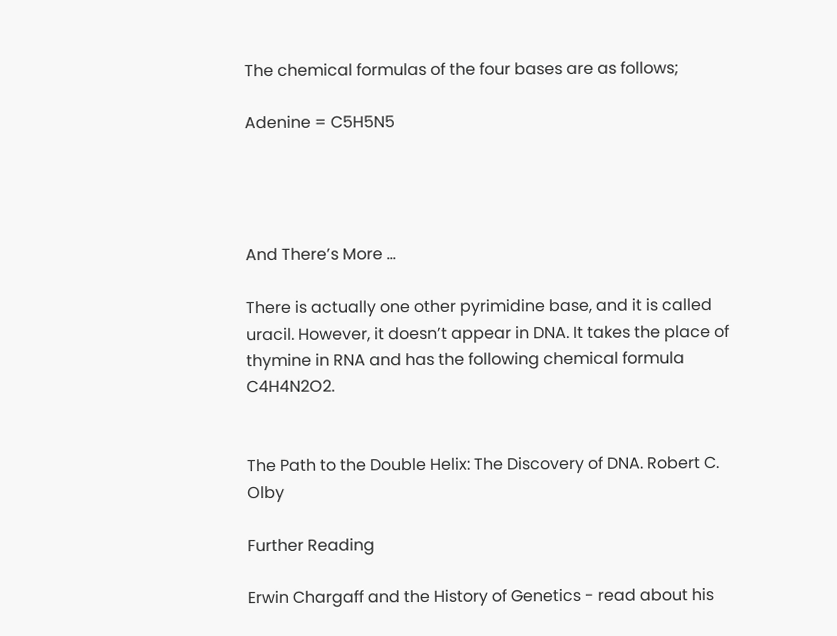The chemical formulas of the four bases are as follows;

Adenine = C5H5N5




And There’s More …

There is actually one other pyrimidine base, and it is called uracil. However, it doesn’t appear in DNA. It takes the place of thymine in RNA and has the following chemical formula C4H4N2O2.


The Path to the Double Helix: The Discovery of DNA. Robert C. Olby

Further Reading

Erwin Chargaff and the History of Genetics - read about his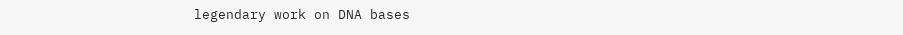legendary work on DNA bases